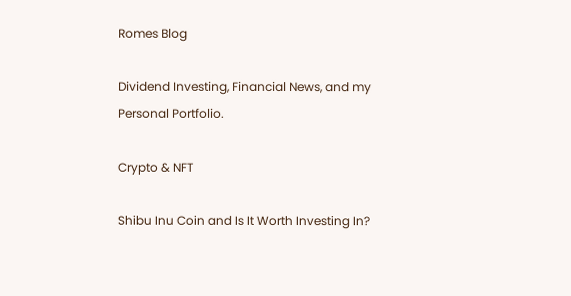Romes Blog

Dividend Investing, Financial News, and my Personal Portfolio.

Crypto & NFT

Shibu Inu Coin and Is It Worth Investing In?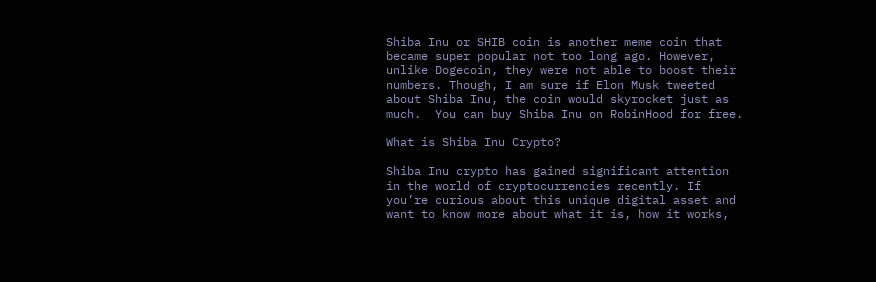Shiba Inu or SHIB coin is another meme coin that became super popular not too long ago. However, unlike Dogecoin, they were not able to boost their numbers. Though, I am sure if Elon Musk tweeted about Shiba Inu, the coin would skyrocket just as much.  You can buy Shiba Inu on RobinHood for free.

What is Shiba Inu Crypto?

Shiba Inu crypto has gained significant attention in the world of cryptocurrencies recently. If you’re curious about this unique digital asset and want to know more about what it is, how it works,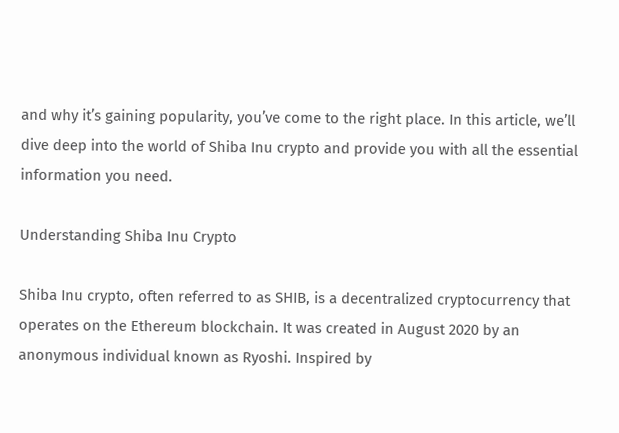and why it’s gaining popularity, you’ve come to the right place. In this article, we’ll dive deep into the world of Shiba Inu crypto and provide you with all the essential information you need.

Understanding Shiba Inu Crypto

Shiba Inu crypto, often referred to as SHIB, is a decentralized cryptocurrency that operates on the Ethereum blockchain. It was created in August 2020 by an anonymous individual known as Ryoshi. Inspired by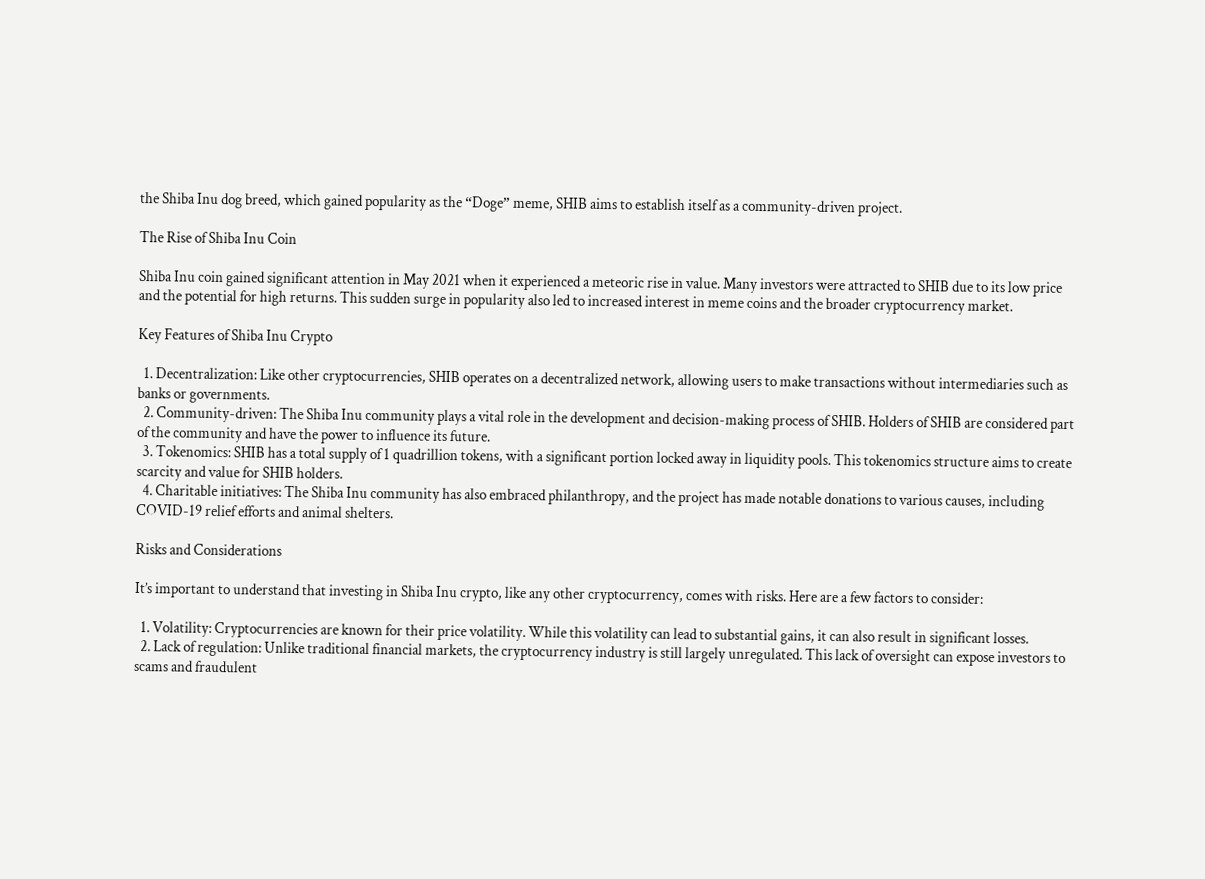the Shiba Inu dog breed, which gained popularity as the “Doge” meme, SHIB aims to establish itself as a community-driven project.

The Rise of Shiba Inu Coin

Shiba Inu coin gained significant attention in May 2021 when it experienced a meteoric rise in value. Many investors were attracted to SHIB due to its low price and the potential for high returns. This sudden surge in popularity also led to increased interest in meme coins and the broader cryptocurrency market.

Key Features of Shiba Inu Crypto

  1. Decentralization: Like other cryptocurrencies, SHIB operates on a decentralized network, allowing users to make transactions without intermediaries such as banks or governments.
  2. Community-driven: The Shiba Inu community plays a vital role in the development and decision-making process of SHIB. Holders of SHIB are considered part of the community and have the power to influence its future.
  3. Tokenomics: SHIB has a total supply of 1 quadrillion tokens, with a significant portion locked away in liquidity pools. This tokenomics structure aims to create scarcity and value for SHIB holders.
  4. Charitable initiatives: The Shiba Inu community has also embraced philanthropy, and the project has made notable donations to various causes, including COVID-19 relief efforts and animal shelters.

Risks and Considerations

It’s important to understand that investing in Shiba Inu crypto, like any other cryptocurrency, comes with risks. Here are a few factors to consider:

  1. Volatility: Cryptocurrencies are known for their price volatility. While this volatility can lead to substantial gains, it can also result in significant losses.
  2. Lack of regulation: Unlike traditional financial markets, the cryptocurrency industry is still largely unregulated. This lack of oversight can expose investors to scams and fraudulent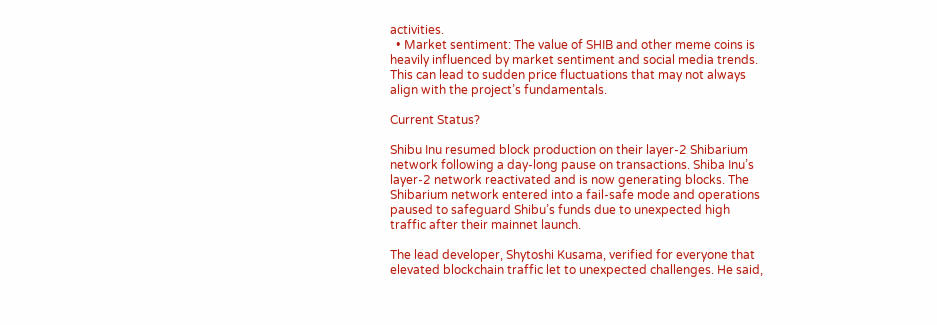activities.
  • Market sentiment: The value of SHIB and other meme coins is heavily influenced by market sentiment and social media trends. This can lead to sudden price fluctuations that may not always align with the project’s fundamentals.

Current Status?

Shibu Inu resumed block production on their layer-2 Shibarium network following a day-long pause on transactions. Shiba Inu’s layer-2 network reactivated and is now generating blocks. The Shibarium network entered into a fail-safe mode and operations paused to safeguard Shibu’s funds due to unexpected high traffic after their mainnet launch.

The lead developer, Shytoshi Kusama, verified for everyone that elevated blockchain traffic let to unexpected challenges. He said,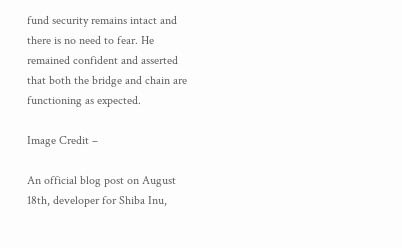fund security remains intact and there is no need to fear. He remained confident and asserted that both the bridge and chain are functioning as expected.

Image Credit –

An official blog post on August 18th, developer for Shiba Inu,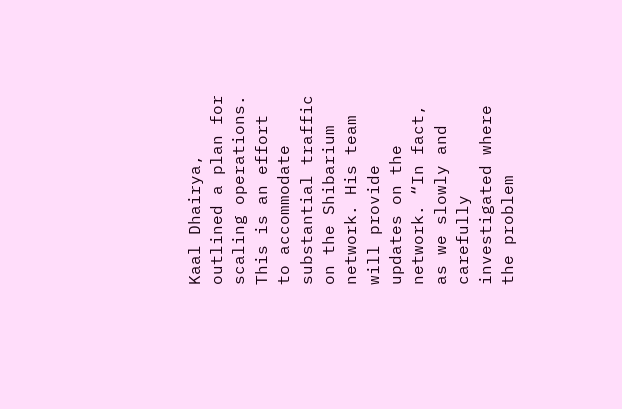Kaal Dhairya, outlined a plan for scaling operations. This is an effort to accommodate substantial traffic on the Shibarium network. His team will provide updates on the network. “In fact, as we slowly and carefully investigated where the problem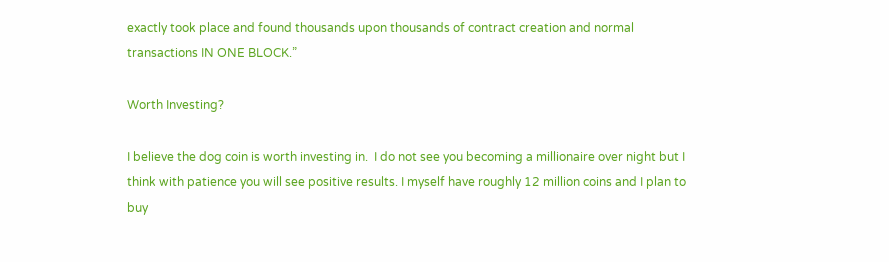exactly took place and found thousands upon thousands of contract creation and normal transactions IN ONE BLOCK.”

Worth Investing?

I believe the dog coin is worth investing in.  I do not see you becoming a millionaire over night but I think with patience you will see positive results. I myself have roughly 12 million coins and I plan to buy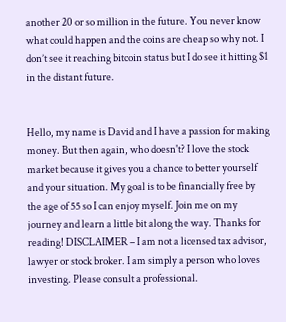another 20 or so million in the future. You never know what could happen and the coins are cheap so why not. I don’t see it reaching bitcoin status but I do see it hitting $1 in the distant future.


Hello, my name is David and I have a passion for making money. But then again, who doesn't? I love the stock market because it gives you a chance to better yourself and your situation. My goal is to be financially free by the age of 55 so I can enjoy myself. Join me on my journey and learn a little bit along the way. Thanks for reading! DISCLAIMER – I am not a licensed tax advisor, lawyer or stock broker. I am simply a person who loves investing. Please consult a professional.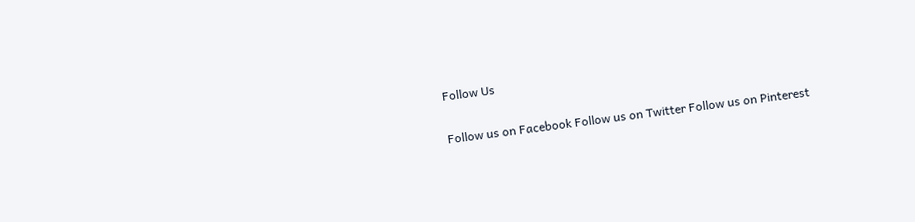Follow Us

Follow us on Facebook Follow us on Twitter Follow us on Pinterest